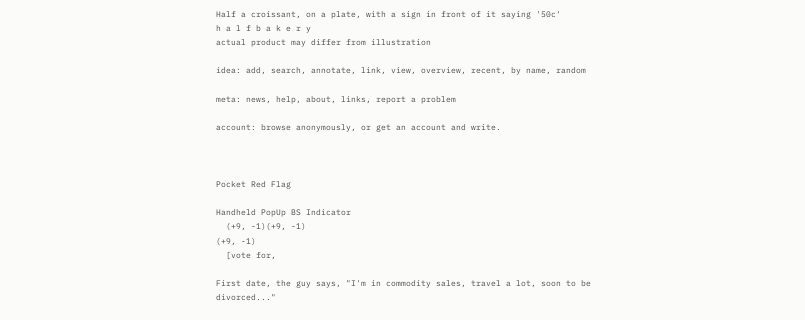Half a croissant, on a plate, with a sign in front of it saying '50c'
h a l f b a k e r y
actual product may differ from illustration

idea: add, search, annotate, link, view, overview, recent, by name, random

meta: news, help, about, links, report a problem

account: browse anonymously, or get an account and write.



Pocket Red Flag

Handheld PopUp BS Indicator
  (+9, -1)(+9, -1)
(+9, -1)
  [vote for,

First date, the guy says, "I'm in commodity sales, travel a lot, soon to be divorced..."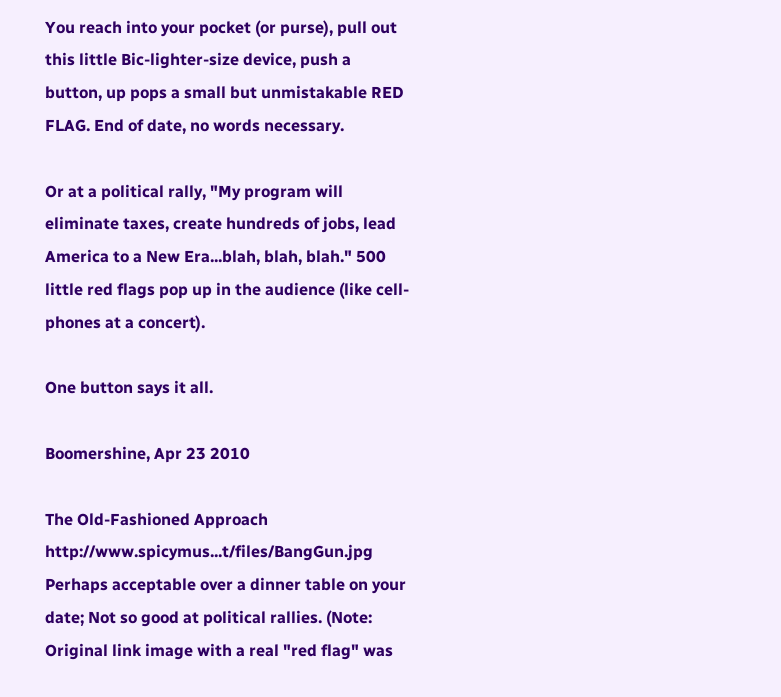You reach into your pocket (or purse), pull out this little Bic-lighter-size device, push a button, up pops a small but unmistakable RED FLAG. End of date, no words necessary.

Or at a political rally, "My program will eliminate taxes, create hundreds of jobs, lead America to a New Era...blah, blah, blah." 500 little red flags pop up in the audience (like cell-phones at a concert).

One button says it all.

Boomershine, Apr 23 2010

The Old-Fashioned Approach http://www.spicymus...t/files/BangGun.jpg
Perhaps acceptable over a dinner table on your date; Not so good at political rallies. (Note: Original link image with a real "red flag" was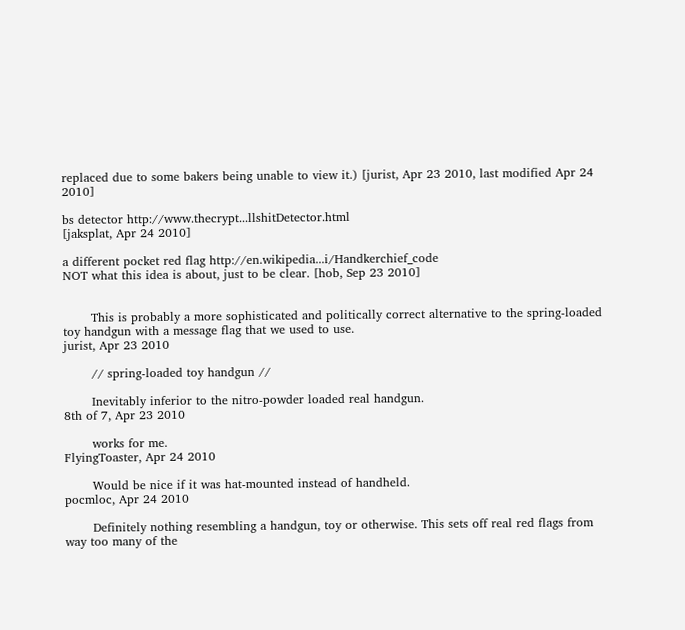replaced due to some bakers being unable to view it.) [jurist, Apr 23 2010, last modified Apr 24 2010]

bs detector http://www.thecrypt...llshitDetector.html
[jaksplat, Apr 24 2010]

a different pocket red flag http://en.wikipedia...i/Handkerchief_code
NOT what this idea is about, just to be clear. [hob, Sep 23 2010]


       This is probably a more sophisticated and politically correct alternative to the spring-loaded toy handgun with a message flag that we used to use.
jurist, Apr 23 2010

       // spring-loaded toy handgun //

       Inevitably inferior to the nitro-powder loaded real handgun.
8th of 7, Apr 23 2010

       works for me.
FlyingToaster, Apr 24 2010

       Would be nice if it was hat-mounted instead of handheld.
pocmloc, Apr 24 2010

       Definitely nothing resembling a handgun, toy or otherwise. This sets off real red flags from way too many of the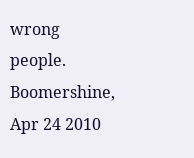wrong people.
Boomershine, Apr 24 2010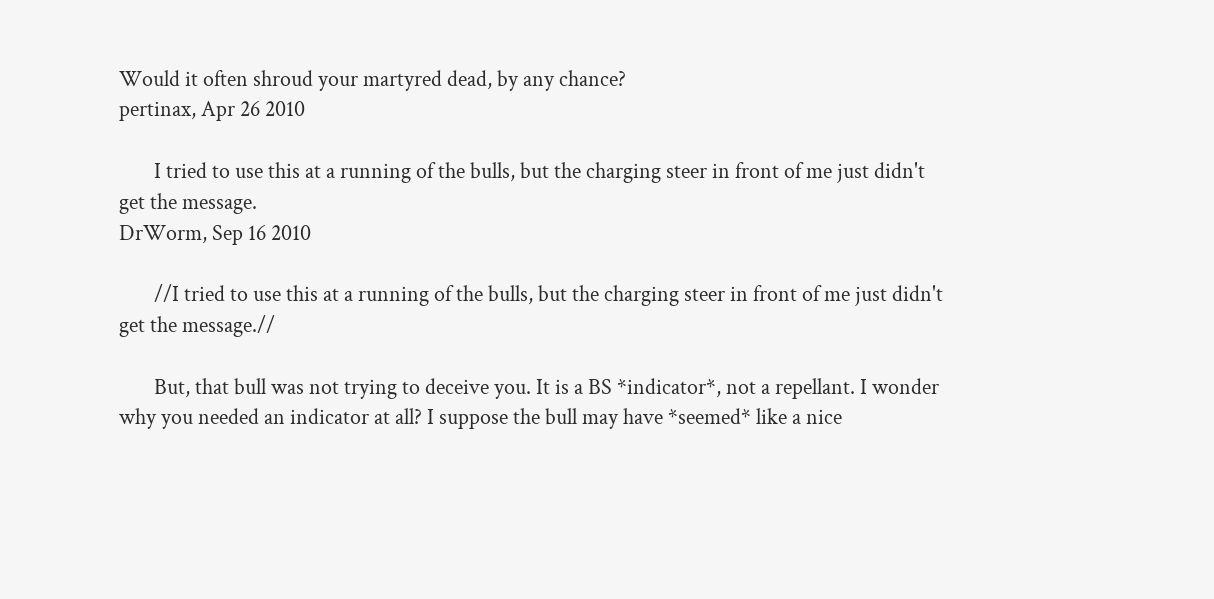Would it often shroud your martyred dead, by any chance?
pertinax, Apr 26 2010

       I tried to use this at a running of the bulls, but the charging steer in front of me just didn't get the message.
DrWorm, Sep 16 2010

       //I tried to use this at a running of the bulls, but the charging steer in front of me just didn't get the message.//

       But, that bull was not trying to deceive you. It is a BS *indicator*, not a repellant. I wonder why you needed an indicator at all? I suppose the bull may have *seemed* like a nice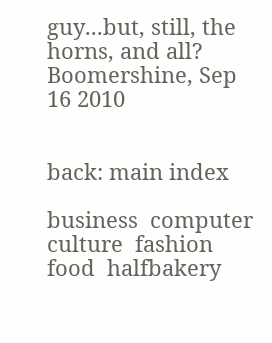guy...but, still, the horns, and all?
Boomershine, Sep 16 2010


back: main index

business  computer  culture  fashion  food  halfbakery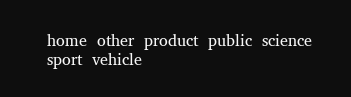home  other  product  public  science  sport  vehicle